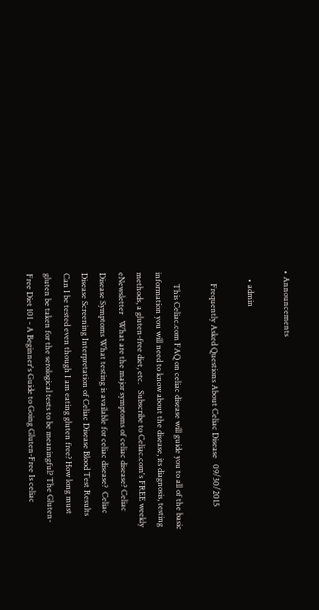• Announcements

    • admin

      Frequently Asked Questions About Celiac Disease   09/30/2015

      This Celiac.com FAQ on celiac disease will guide you to all of the basic information you will need to know about the disease, its diagnosis, testing methods, a gluten-free diet, etc.   Subscribe to Celiac.com's FREE weekly eNewsletter   What are the major symptoms of celiac disease? Celiac Disease Symptoms What testing is available for celiac disease?  Celiac Disease Screening Interpretation of Celiac Disease Blood Test Results Can I be tested even though I am eating gluten free? How long must gluten be taken for the serological tests to be meaningful? The Gluten-Free Diet 101 - A Beginner's Guide to Going Gluten-Free Is celiac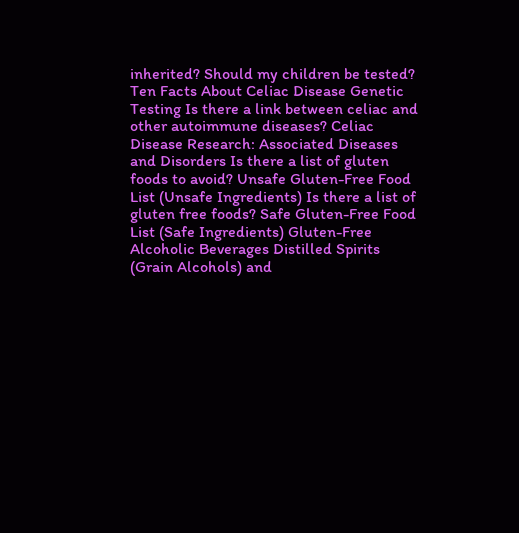inherited? Should my children be tested? Ten Facts About Celiac Disease Genetic Testing Is there a link between celiac and other autoimmune diseases? Celiac Disease Research: Associated Diseases and Disorders Is there a list of gluten foods to avoid? Unsafe Gluten-Free Food List (Unsafe Ingredients) Is there a list of gluten free foods? Safe Gluten-Free Food List (Safe Ingredients) Gluten-Free Alcoholic Beverages Distilled Spirits (Grain Alcohols) and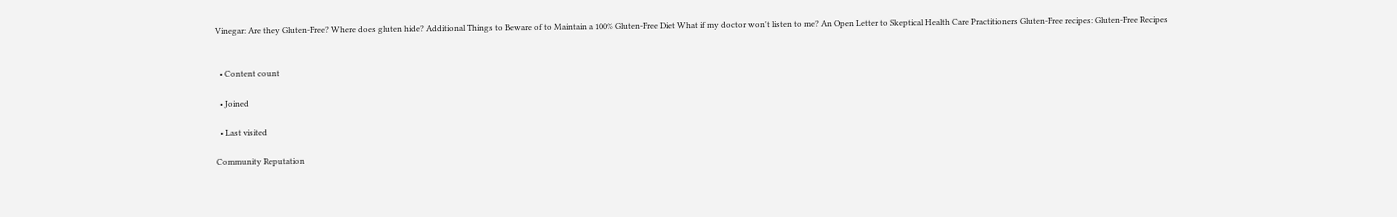Vinegar: Are they Gluten-Free? Where does gluten hide? Additional Things to Beware of to Maintain a 100% Gluten-Free Diet What if my doctor won't listen to me? An Open Letter to Skeptical Health Care Practitioners Gluten-Free recipes: Gluten-Free Recipes


  • Content count

  • Joined

  • Last visited

Community Reputation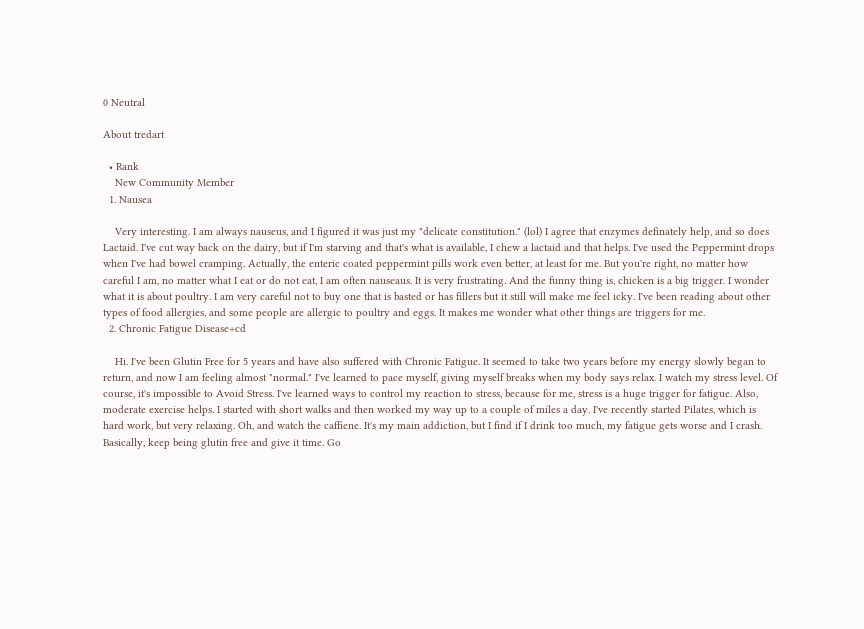0 Neutral

About tredart

  • Rank
    New Community Member
  1. Nausea

    Very interesting. I am always nauseus, and I figured it was just my "delicate constitution." (lol) I agree that enzymes definately help, and so does Lactaid. I've cut way back on the dairy, but if I'm starving and that's what is available, I chew a lactaid and that helps. I've used the Peppermint drops when I've had bowel cramping. Actually, the enteric coated peppermint pills work even better, at least for me. But you're right, no matter how careful I am, no matter what I eat or do not eat, I am often nauseaus. It is very frustrating. And the funny thing is, chicken is a big trigger. I wonder what it is about poultry. I am very careful not to buy one that is basted or has fillers but it still will make me feel icky. I've been reading about other types of food allergies, and some people are allergic to poultry and eggs. It makes me wonder what other things are triggers for me.
  2. Chronic Fatigue Disease+cd

    Hi. I've been Glutin Free for 5 years and have also suffered with Chronic Fatigue. It seemed to take two years before my energy slowly began to return, and now I am feeling almost "normal." I've learned to pace myself, giving myself breaks when my body says relax. I watch my stress level. Of course, it's impossible to Avoid Stress. I've learned ways to control my reaction to stress, because for me, stress is a huge trigger for fatigue. Also, moderate exercise helps. I started with short walks and then worked my way up to a couple of miles a day. I've recently started Pilates, which is hard work, but very relaxing. Oh, and watch the caffiene. It's my main addiction, but I find if I drink too much, my fatigue gets worse and I crash. Basically, keep being glutin free and give it time. Go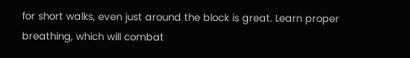for short walks, even just around the block is great. Learn proper breathing, which will combat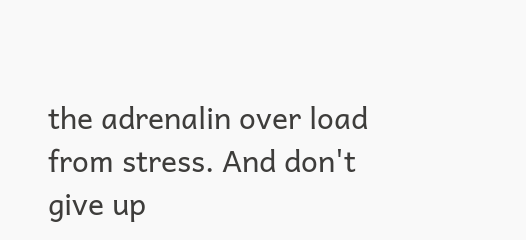the adrenalin over load from stress. And don't give up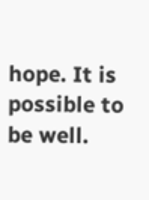hope. It is possible to be well.